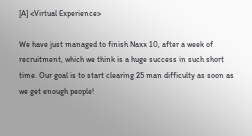[A] <Virtual Experience>

We have just managed to finish Naxx 10, after a week of recruitment, which we think is a huge success in such short time. Our goal is to start clearing 25 man difficulty as soon as we get enough people!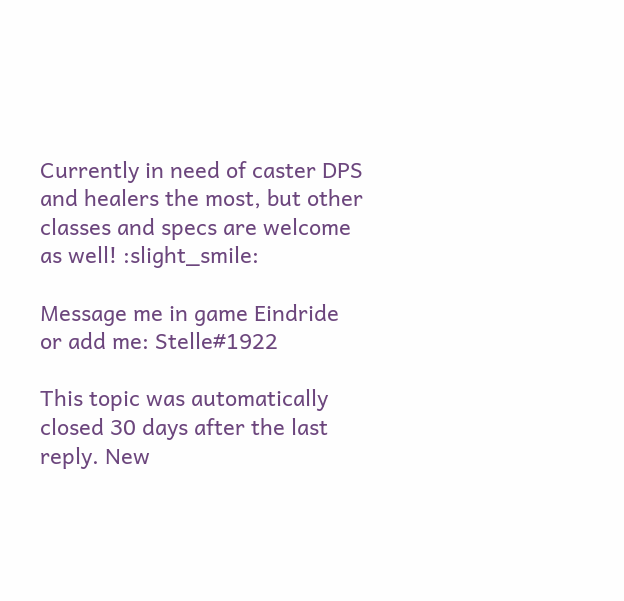Currently in need of caster DPS and healers the most, but other classes and specs are welcome as well! :slight_smile:

Message me in game Eindride or add me: Stelle#1922

This topic was automatically closed 30 days after the last reply. New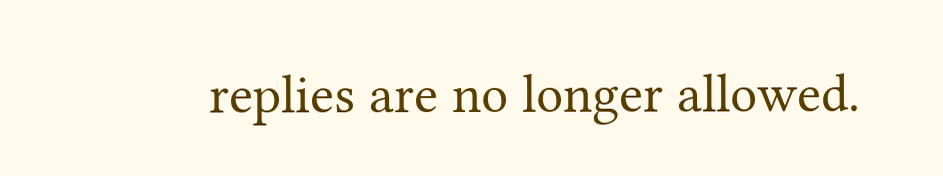replies are no longer allowed.